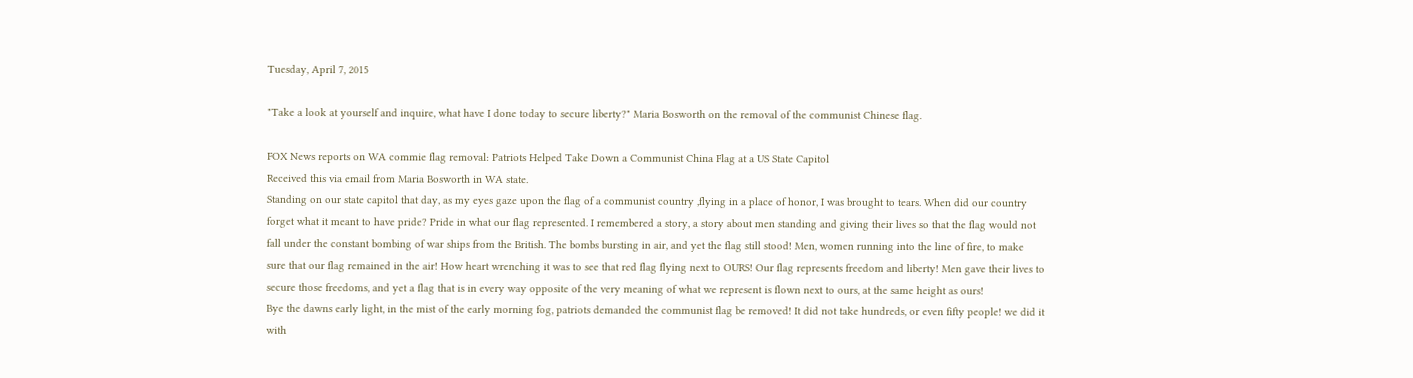Tuesday, April 7, 2015

"Take a look at yourself and inquire, what have I done today to secure liberty?" Maria Bosworth on the removal of the communist Chinese flag.

FOX News reports on WA commie flag removal: Patriots Helped Take Down a Communist China Flag at a US State Capitol
Received this via email from Maria Bosworth in WA state.
Standing on our state capitol that day, as my eyes gaze upon the flag of a communist country ,flying in a place of honor, I was brought to tears. When did our country forget what it meant to have pride? Pride in what our flag represented. I remembered a story, a story about men standing and giving their lives so that the flag would not fall under the constant bombing of war ships from the British. The bombs bursting in air, and yet the flag still stood! Men, women running into the line of fire, to make sure that our flag remained in the air! How heart wrenching it was to see that red flag flying next to OURS! Our flag represents freedom and liberty! Men gave their lives to secure those freedoms, and yet a flag that is in every way opposite of the very meaning of what we represent is flown next to ours, at the same height as ours!
Bye the dawns early light, in the mist of the early morning fog, patriots demanded the communist flag be removed! It did not take hundreds, or even fifty people! we did it with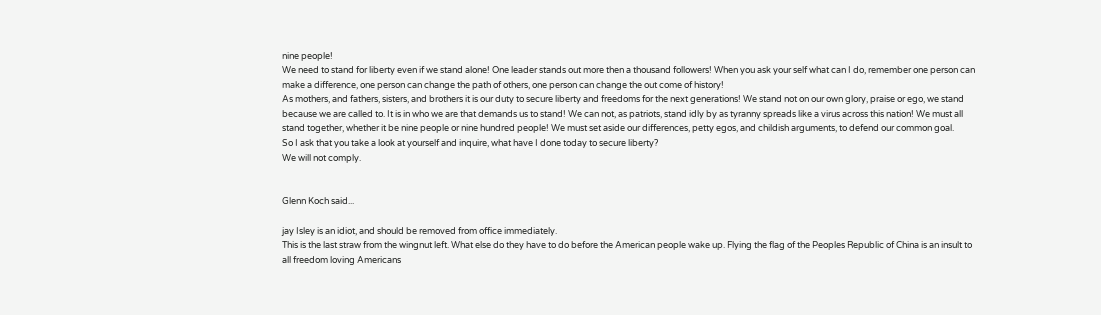nine people!
We need to stand for liberty even if we stand alone! One leader stands out more then a thousand followers! When you ask your self what can I do, remember one person can make a difference, one person can change the path of others, one person can change the out come of history!
As mothers, and fathers, sisters, and brothers it is our duty to secure liberty and freedoms for the next generations! We stand not on our own glory, praise or ego, we stand because we are called to. It is in who we are that demands us to stand! We can not, as patriots, stand idly by as tyranny spreads like a virus across this nation! We must all stand together, whether it be nine people or nine hundred people! We must set aside our differences, petty egos, and childish arguments, to defend our common goal.
So I ask that you take a look at yourself and inquire, what have I done today to secure liberty?
We will not comply.


Glenn Koch said...

jay Isley is an idiot, and should be removed from office immediately.
This is the last straw from the wingnut left. What else do they have to do before the American people wake up. Flying the flag of the Peoples Republic of China is an insult to all freedom loving Americans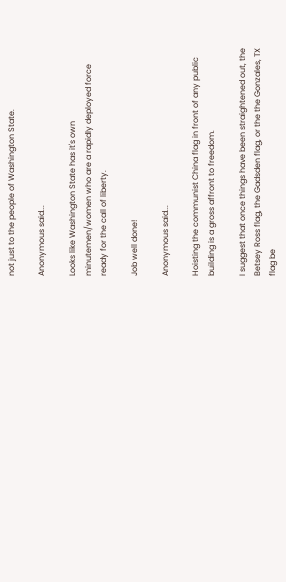not just to the people of Washington State.

Anonymous said...

Looks like Washington State has it's own minutemen/women who are a rapidly deployed force ready for the call of liberty.

Job well done!

Anonymous said...

Hoisting the communist China flag in front of any public building is a gross affront to freedom.

I suggest that once things have been straightened out, the Betsey Ross flag, the Gadsden flag, or the the Gonzales, TX flag be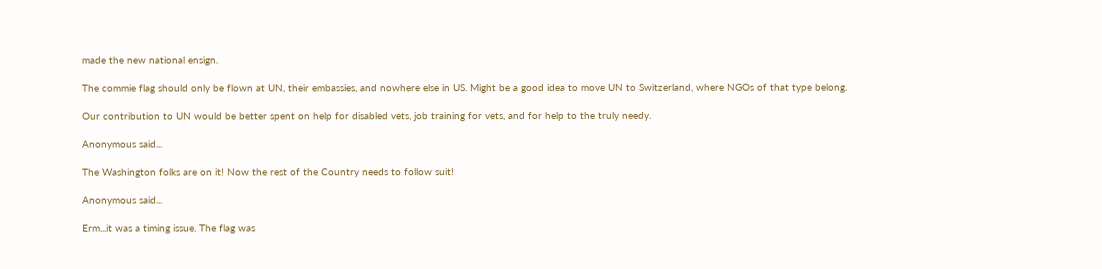made the new national ensign.

The commie flag should only be flown at UN, their embassies, and nowhere else in US. Might be a good idea to move UN to Switzerland, where NGOs of that type belong.

Our contribution to UN would be better spent on help for disabled vets, job training for vets, and for help to the truly needy.

Anonymous said...

The Washington folks are on it! Now the rest of the Country needs to follow suit!

Anonymous said...

Erm...it was a timing issue. The flag was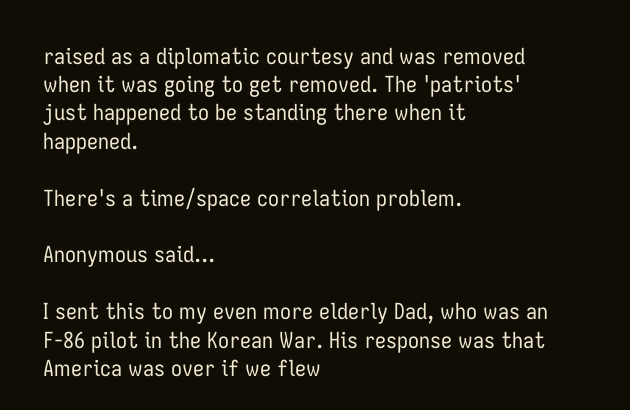raised as a diplomatic courtesy and was removed when it was going to get removed. The 'patriots' just happened to be standing there when it happened.

There's a time/space correlation problem.

Anonymous said...

I sent this to my even more elderly Dad, who was an F-86 pilot in the Korean War. His response was that America was over if we flew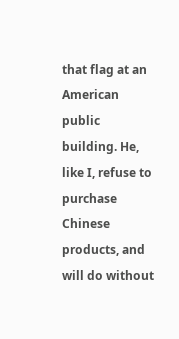that flag at an American public building. He, like I, refuse to purchase Chinese products, and will do without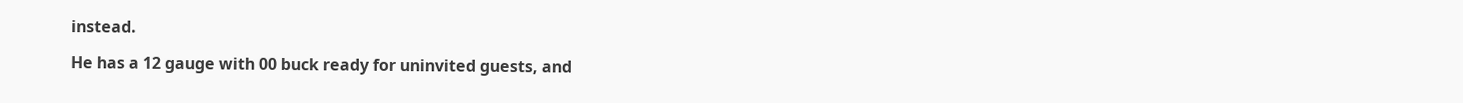instead.

He has a 12 gauge with 00 buck ready for uninvited guests, and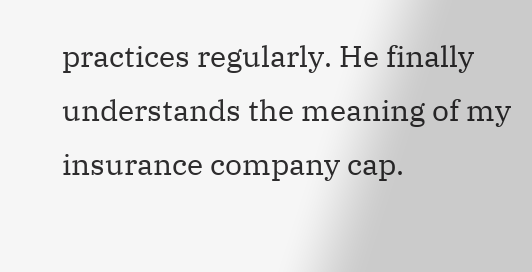practices regularly. He finally understands the meaning of my insurance company cap.